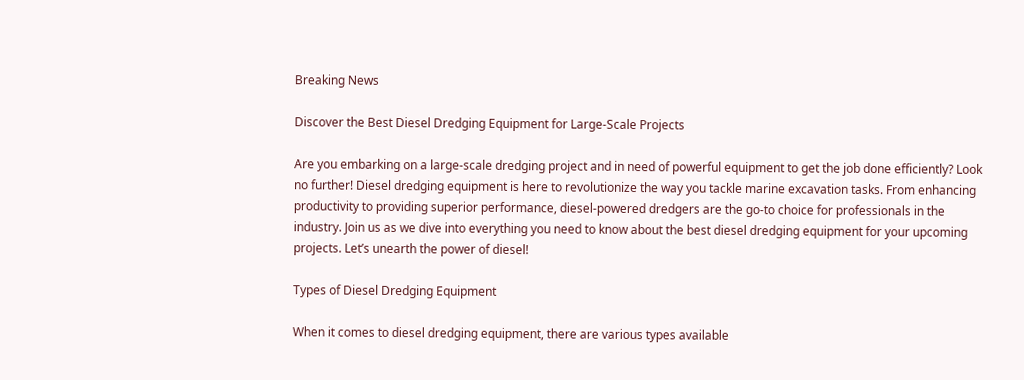Breaking News

Discover the Best Diesel Dredging Equipment for Large-Scale Projects

Are you embarking on a large-scale dredging project and in need of powerful equipment to get the job done efficiently? Look no further! Diesel dredging equipment is here to revolutionize the way you tackle marine excavation tasks. From enhancing productivity to providing superior performance, diesel-powered dredgers are the go-to choice for professionals in the industry. Join us as we dive into everything you need to know about the best diesel dredging equipment for your upcoming projects. Let’s unearth the power of diesel!

Types of Diesel Dredging Equipment

When it comes to diesel dredging equipment, there are various types available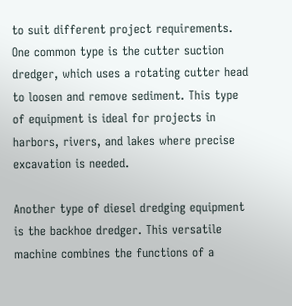to suit different project requirements. One common type is the cutter suction dredger, which uses a rotating cutter head to loosen and remove sediment. This type of equipment is ideal for projects in harbors, rivers, and lakes where precise excavation is needed.

Another type of diesel dredging equipment is the backhoe dredger. This versatile machine combines the functions of a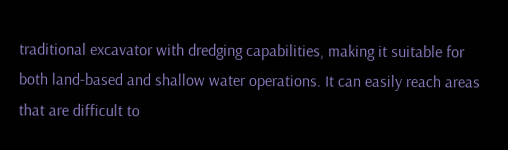traditional excavator with dredging capabilities, making it suitable for both land-based and shallow water operations. It can easily reach areas that are difficult to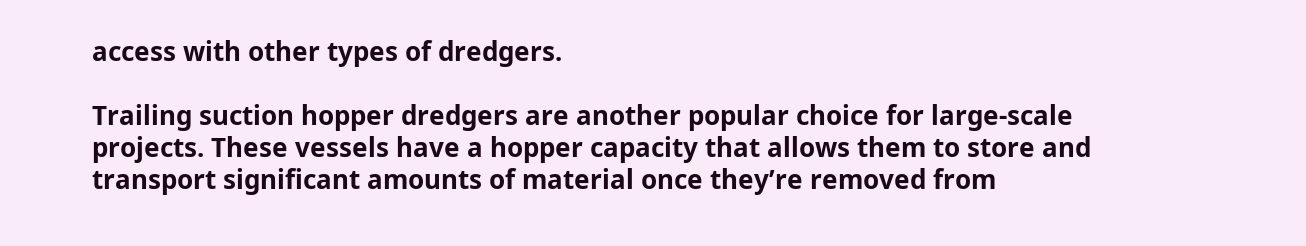access with other types of dredgers.

Trailing suction hopper dredgers are another popular choice for large-scale projects. These vessels have a hopper capacity that allows them to store and transport significant amounts of material once they’re removed from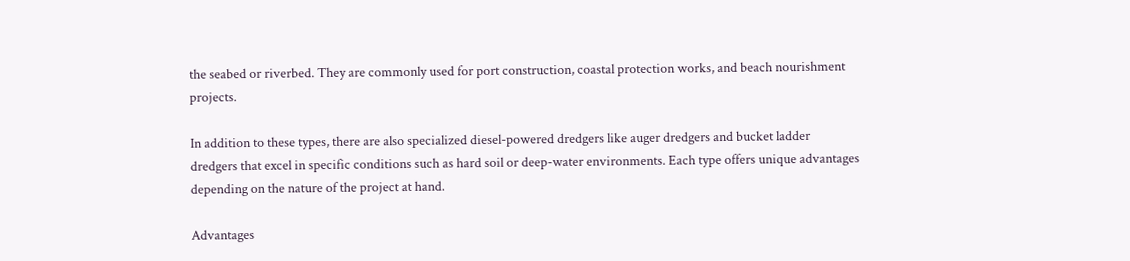the seabed or riverbed. They are commonly used for port construction, coastal protection works, and beach nourishment projects.

In addition to these types, there are also specialized diesel-powered dredgers like auger dredgers and bucket ladder dredgers that excel in specific conditions such as hard soil or deep-water environments. Each type offers unique advantages depending on the nature of the project at hand.

Advantages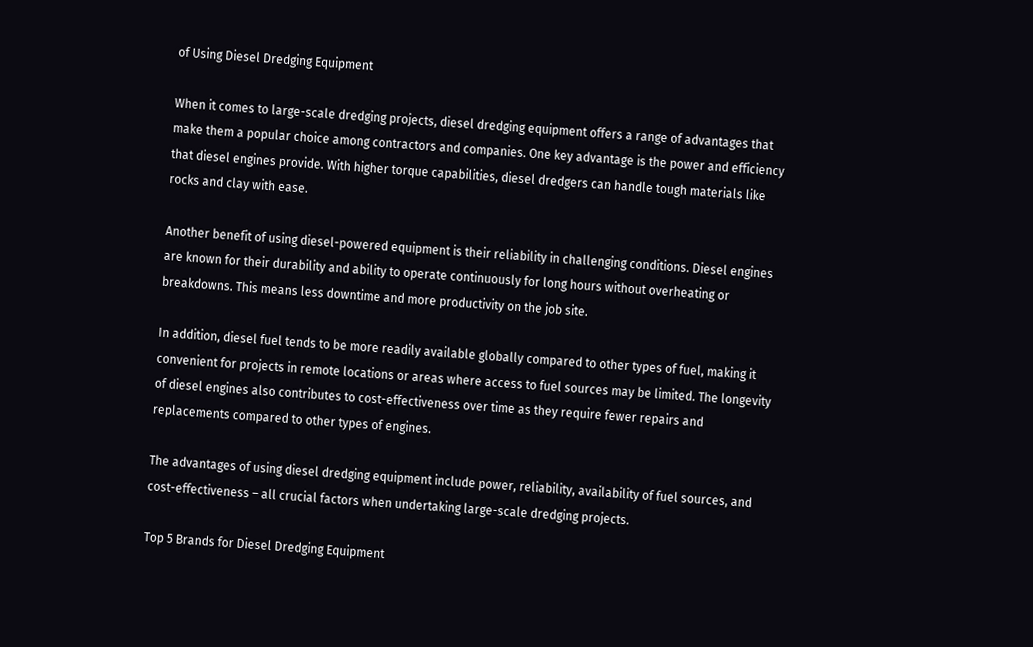of Using Diesel Dredging Equipment

When it comes to large-scale dredging projects, diesel dredging equipment offers a range of advantages that make them a popular choice among contractors and companies. One key advantage is the power and efficiency that diesel engines provide. With higher torque capabilities, diesel dredgers can handle tough materials like rocks and clay with ease.

Another benefit of using diesel-powered equipment is their reliability in challenging conditions. Diesel engines are known for their durability and ability to operate continuously for long hours without overheating or breakdowns. This means less downtime and more productivity on the job site.

In addition, diesel fuel tends to be more readily available globally compared to other types of fuel, making it convenient for projects in remote locations or areas where access to fuel sources may be limited. The longevity of diesel engines also contributes to cost-effectiveness over time as they require fewer repairs and replacements compared to other types of engines.

The advantages of using diesel dredging equipment include power, reliability, availability of fuel sources, and cost-effectiveness – all crucial factors when undertaking large-scale dredging projects.

Top 5 Brands for Diesel Dredging Equipment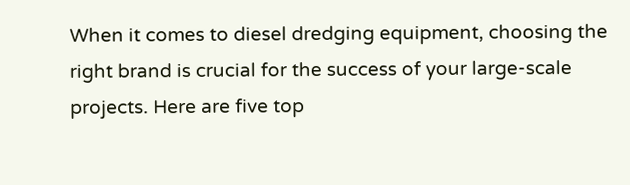When it comes to diesel dredging equipment, choosing the right brand is crucial for the success of your large-scale projects. Here are five top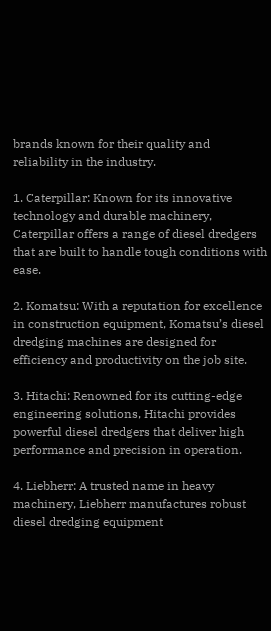brands known for their quality and reliability in the industry.

1. Caterpillar: Known for its innovative technology and durable machinery, Caterpillar offers a range of diesel dredgers that are built to handle tough conditions with ease.

2. Komatsu: With a reputation for excellence in construction equipment, Komatsu’s diesel dredging machines are designed for efficiency and productivity on the job site.

3. Hitachi: Renowned for its cutting-edge engineering solutions, Hitachi provides powerful diesel dredgers that deliver high performance and precision in operation.

4. Liebherr: A trusted name in heavy machinery, Liebherr manufactures robust diesel dredging equipment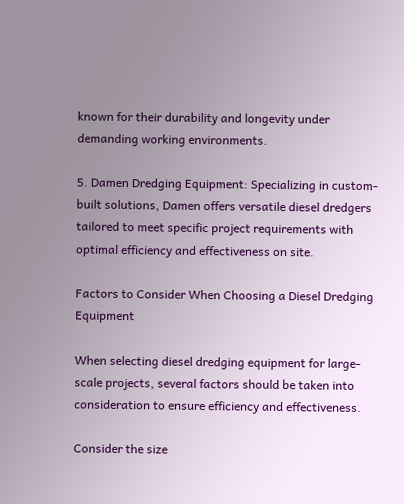known for their durability and longevity under demanding working environments.

5. Damen Dredging Equipment: Specializing in custom-built solutions, Damen offers versatile diesel dredgers tailored to meet specific project requirements with optimal efficiency and effectiveness on site.

Factors to Consider When Choosing a Diesel Dredging Equipment

When selecting diesel dredging equipment for large-scale projects, several factors should be taken into consideration to ensure efficiency and effectiveness.

Consider the size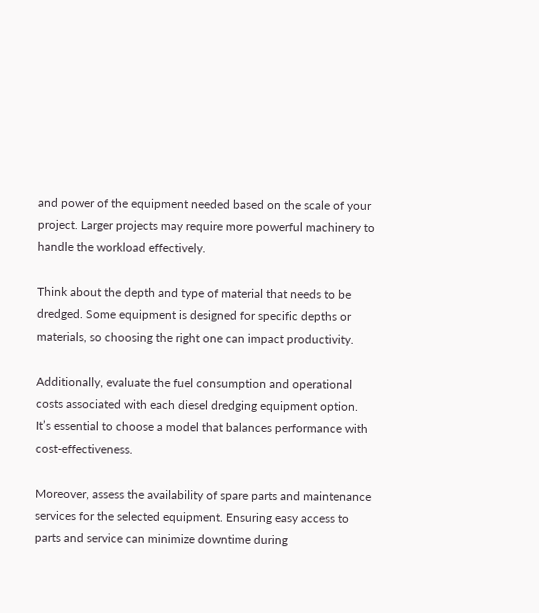and power of the equipment needed based on the scale of your project. Larger projects may require more powerful machinery to handle the workload effectively.

Think about the depth and type of material that needs to be dredged. Some equipment is designed for specific depths or materials, so choosing the right one can impact productivity.

Additionally, evaluate the fuel consumption and operational costs associated with each diesel dredging equipment option. It’s essential to choose a model that balances performance with cost-effectiveness.

Moreover, assess the availability of spare parts and maintenance services for the selected equipment. Ensuring easy access to parts and service can minimize downtime during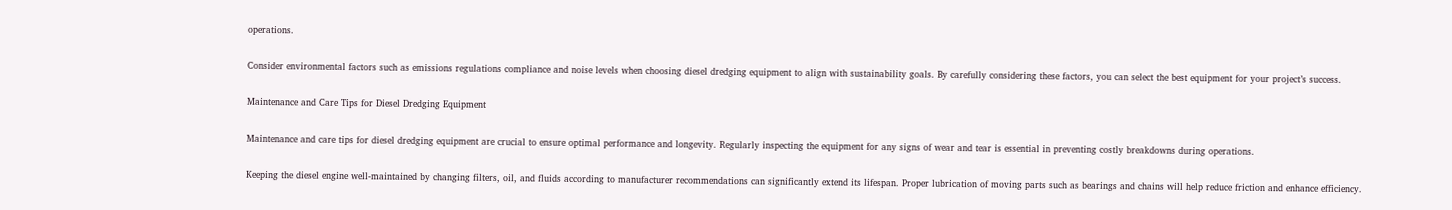operations.

Consider environmental factors such as emissions regulations compliance and noise levels when choosing diesel dredging equipment to align with sustainability goals. By carefully considering these factors, you can select the best equipment for your project’s success.

Maintenance and Care Tips for Diesel Dredging Equipment

Maintenance and care tips for diesel dredging equipment are crucial to ensure optimal performance and longevity. Regularly inspecting the equipment for any signs of wear and tear is essential in preventing costly breakdowns during operations.

Keeping the diesel engine well-maintained by changing filters, oil, and fluids according to manufacturer recommendations can significantly extend its lifespan. Proper lubrication of moving parts such as bearings and chains will help reduce friction and enhance efficiency.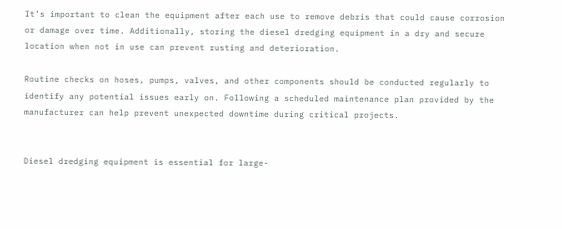It’s important to clean the equipment after each use to remove debris that could cause corrosion or damage over time. Additionally, storing the diesel dredging equipment in a dry and secure location when not in use can prevent rusting and deterioration.

Routine checks on hoses, pumps, valves, and other components should be conducted regularly to identify any potential issues early on. Following a scheduled maintenance plan provided by the manufacturer can help prevent unexpected downtime during critical projects.


Diesel dredging equipment is essential for large-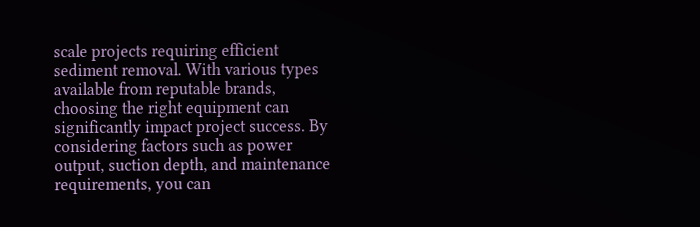scale projects requiring efficient sediment removal. With various types available from reputable brands, choosing the right equipment can significantly impact project success. By considering factors such as power output, suction depth, and maintenance requirements, you can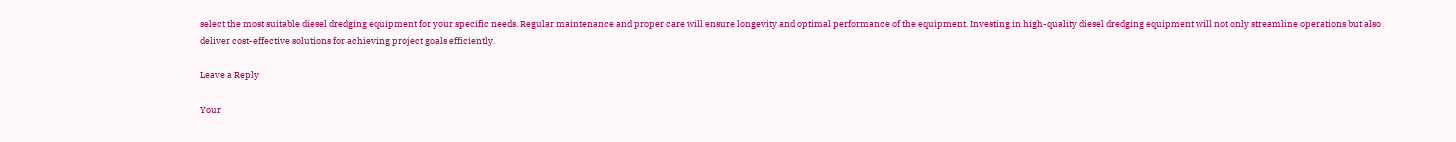select the most suitable diesel dredging equipment for your specific needs. Regular maintenance and proper care will ensure longevity and optimal performance of the equipment. Investing in high-quality diesel dredging equipment will not only streamline operations but also deliver cost-effective solutions for achieving project goals efficiently.

Leave a Reply

Your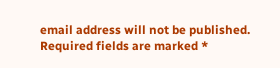email address will not be published. Required fields are marked *